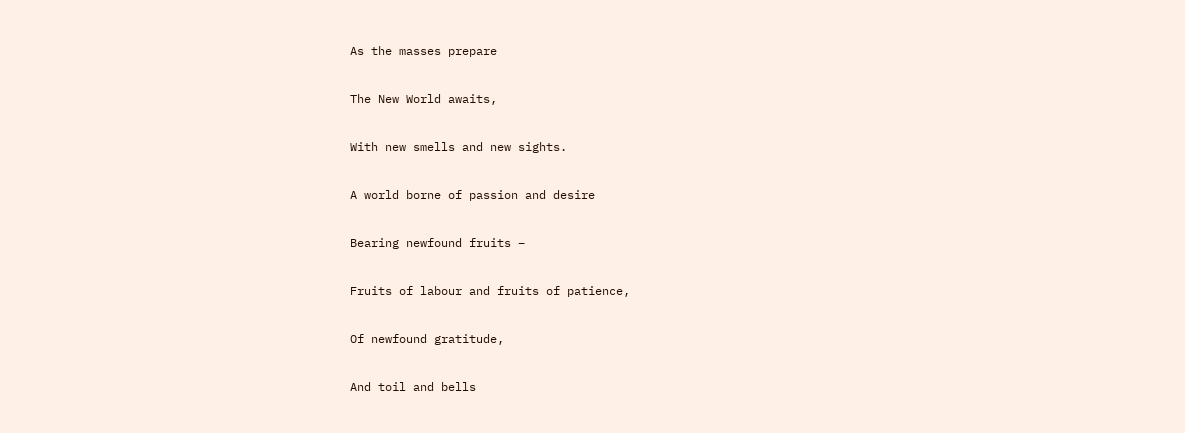As the masses prepare

The New World awaits,

With new smells and new sights.

A world borne of passion and desire

Bearing newfound fruits –

Fruits of labour and fruits of patience,

Of newfound gratitude,

And toil and bells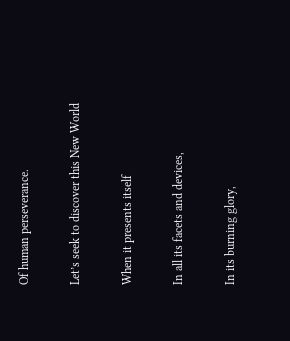Of human perseverance.

Let’s seek to discover this New World

When it presents itself

In all its facets and devices,

In its burning glory,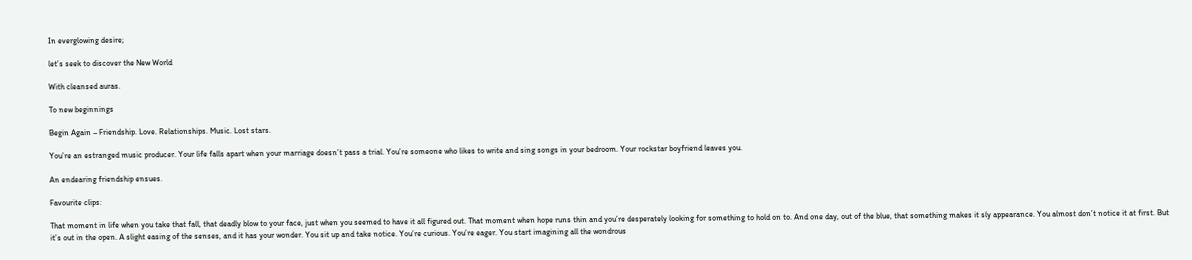In everglowing desire;

let’s seek to discover the New World

With cleansed auras.

To new beginnings

Begin Again – Friendship. Love. Relationships. Music. Lost stars.

You’re an estranged music producer. Your life falls apart when your marriage doesn’t pass a trial. You’re someone who likes to write and sing songs in your bedroom. Your rockstar boyfriend leaves you.

An endearing friendship ensues.

Favourite clips:

That moment in life when you take that fall, that deadly blow to your face, just when you seemed to have it all figured out. That moment when hope runs thin and you’re desperately looking for something to hold on to. And one day, out of the blue, that something makes it sly appearance. You almost don’t notice it at first. But it’s out in the open. A slight easing of the senses, and it has your wonder. You sit up and take notice. You’re curious. You’re eager. You start imagining all the wondrous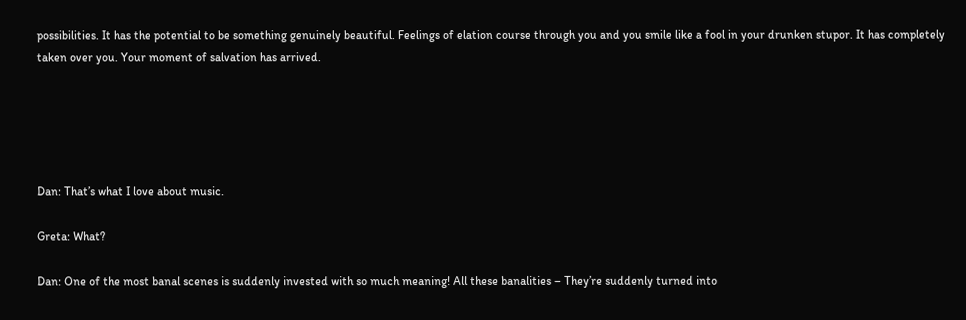possibilities. It has the potential to be something genuinely beautiful. Feelings of elation course through you and you smile like a fool in your drunken stupor. It has completely taken over you. Your moment of salvation has arrived.





Dan: That’s what I love about music.

Greta: What?

Dan: One of the most banal scenes is suddenly invested with so much meaning! All these banalities – They’re suddenly turned into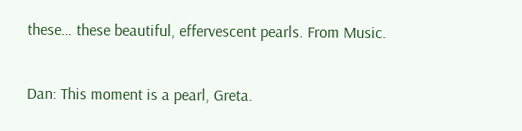these… these beautiful, effervescent pearls. From Music.

Dan: This moment is a pearl, Greta.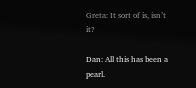Greta: It sort of is, isn’t it?

Dan: All this has been a pearl.